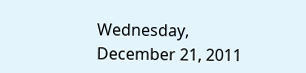Wednesday, December 21, 2011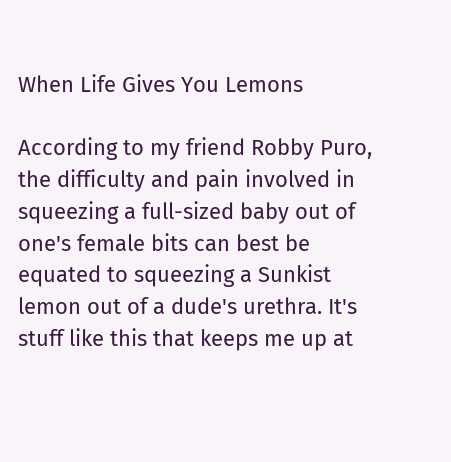When Life Gives You Lemons

According to my friend Robby Puro, the difficulty and pain involved in squeezing a full-sized baby out of one's female bits can best be equated to squeezing a Sunkist lemon out of a dude's urethra. It's stuff like this that keeps me up at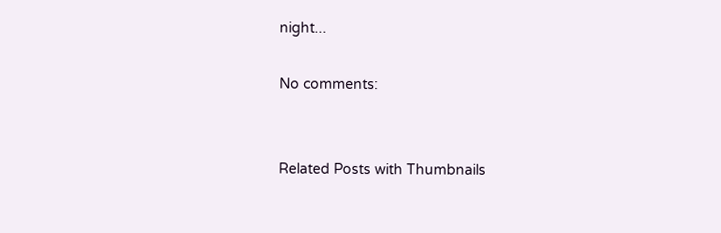night...

No comments:


Related Posts with Thumbnails